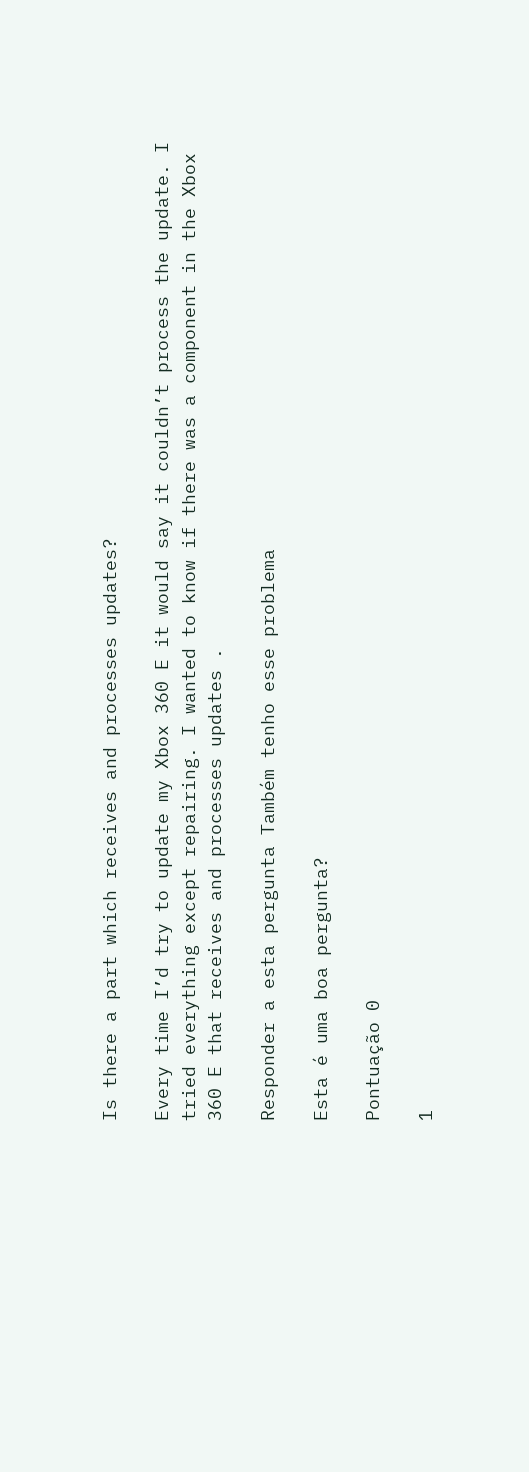Is there a part which receives and processes updates?

Every time I’d try to update my Xbox 360 E it would say it couldn’t process the update. I tried everything except repairing. I wanted to know if there was a component in the Xbox 360 E that receives and processes updates .

Responder a esta pergunta Também tenho esse problema

Esta é uma boa pergunta?

Pontuação 0

1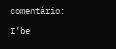comentário:

I’be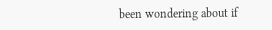been wondering about if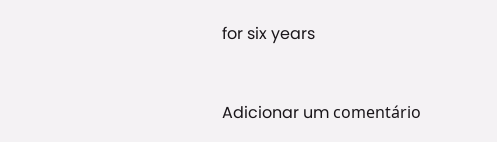for six years


Adicionar um comentário